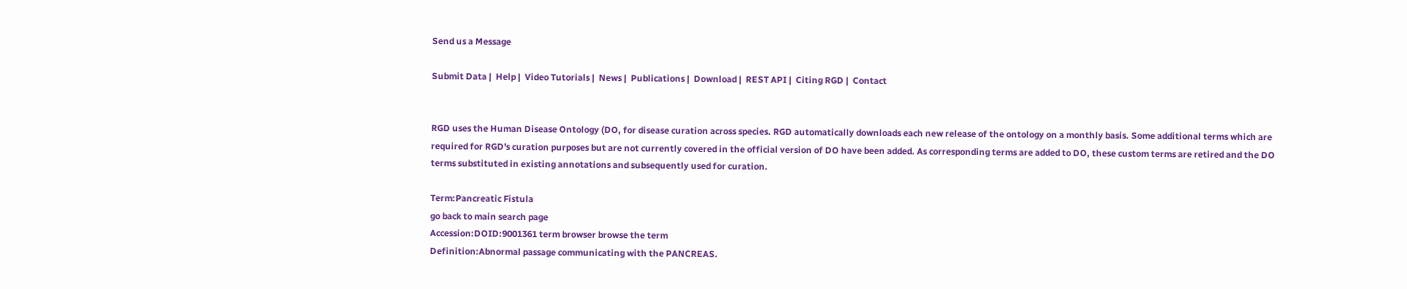Send us a Message

Submit Data |  Help |  Video Tutorials |  News |  Publications |  Download |  REST API |  Citing RGD |  Contact


RGD uses the Human Disease Ontology (DO, for disease curation across species. RGD automatically downloads each new release of the ontology on a monthly basis. Some additional terms which are required for RGD's curation purposes but are not currently covered in the official version of DO have been added. As corresponding terms are added to DO, these custom terms are retired and the DO terms substituted in existing annotations and subsequently used for curation.

Term:Pancreatic Fistula
go back to main search page
Accession:DOID:9001361 term browser browse the term
Definition:Abnormal passage communicating with the PANCREAS.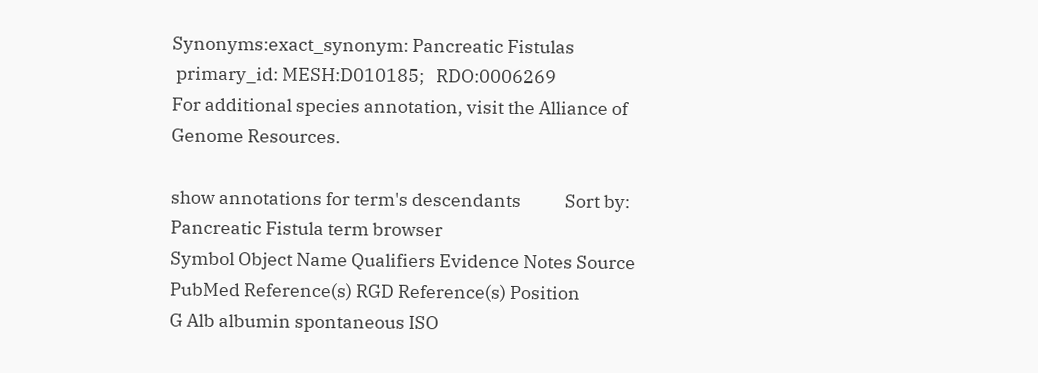Synonyms:exact_synonym: Pancreatic Fistulas
 primary_id: MESH:D010185;   RDO:0006269
For additional species annotation, visit the Alliance of Genome Resources.

show annotations for term's descendants           Sort by:
Pancreatic Fistula term browser
Symbol Object Name Qualifiers Evidence Notes Source PubMed Reference(s) RGD Reference(s) Position
G Alb albumin spontaneous ISO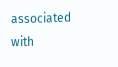associated with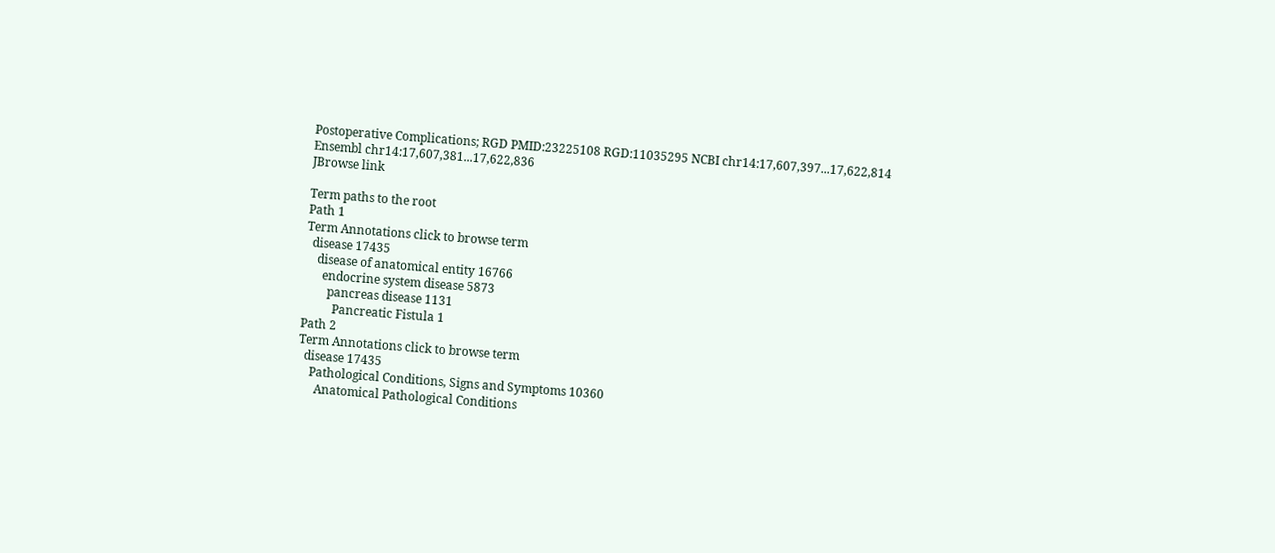Postoperative Complications; RGD PMID:23225108 RGD:11035295 NCBI chr14:17,607,397...17,622,814
Ensembl chr14:17,607,381...17,622,836
JBrowse link

Term paths to the root
Path 1
Term Annotations click to browse term
  disease 17435
    disease of anatomical entity 16766
      endocrine system disease 5873
        pancreas disease 1131
          Pancreatic Fistula 1
Path 2
Term Annotations click to browse term
  disease 17435
    Pathological Conditions, Signs and Symptoms 10360
      Anatomical Pathological Conditions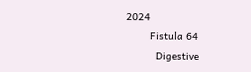2024
        Fistula 64
          Digestive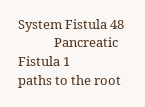System Fistula 48
            Pancreatic Fistula 1
paths to the root